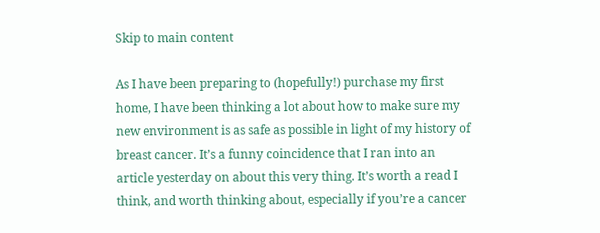Skip to main content

As I have been preparing to (hopefully!) purchase my first home, I have been thinking a lot about how to make sure my new environment is as safe as possible in light of my history of breast cancer. It’s a funny coincidence that I ran into an article yesterday on about this very thing. It’s worth a read I think, and worth thinking about, especially if you’re a cancer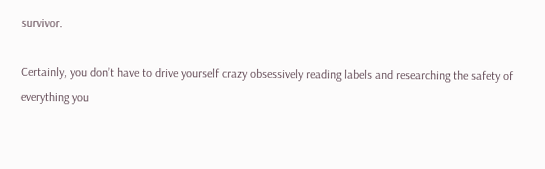survivor.

Certainly, you don’t have to drive yourself crazy obsessively reading labels and researching the safety of everything you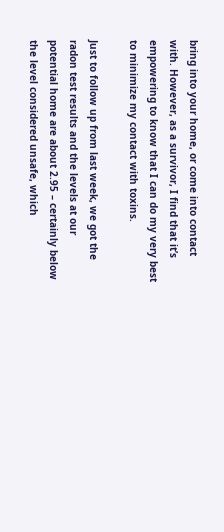bring into your home, or come into contact with. However, as a survivor, I find that it’s empowering to know that I can do my very best to minimize my contact with toxins.

Just to follow up from last week, we got the radon test results and the levels at our potential home are about 2.95 – certainly below the level considered unsafe, which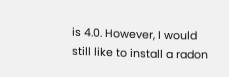is 4.0. However, I would still like to install a radon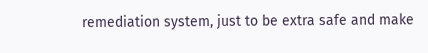remediation system, just to be extra safe and make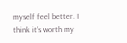myself feel better. I think it’s worth my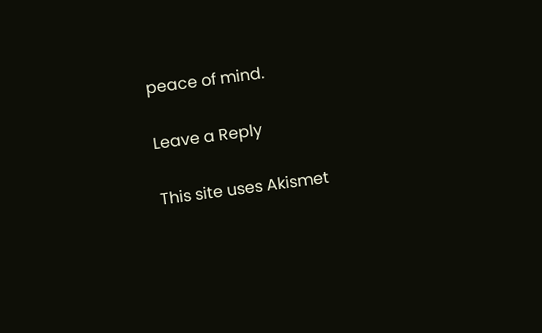peace of mind.

Leave a Reply

This site uses Akismet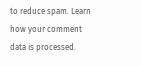to reduce spam. Learn how your comment data is processed.